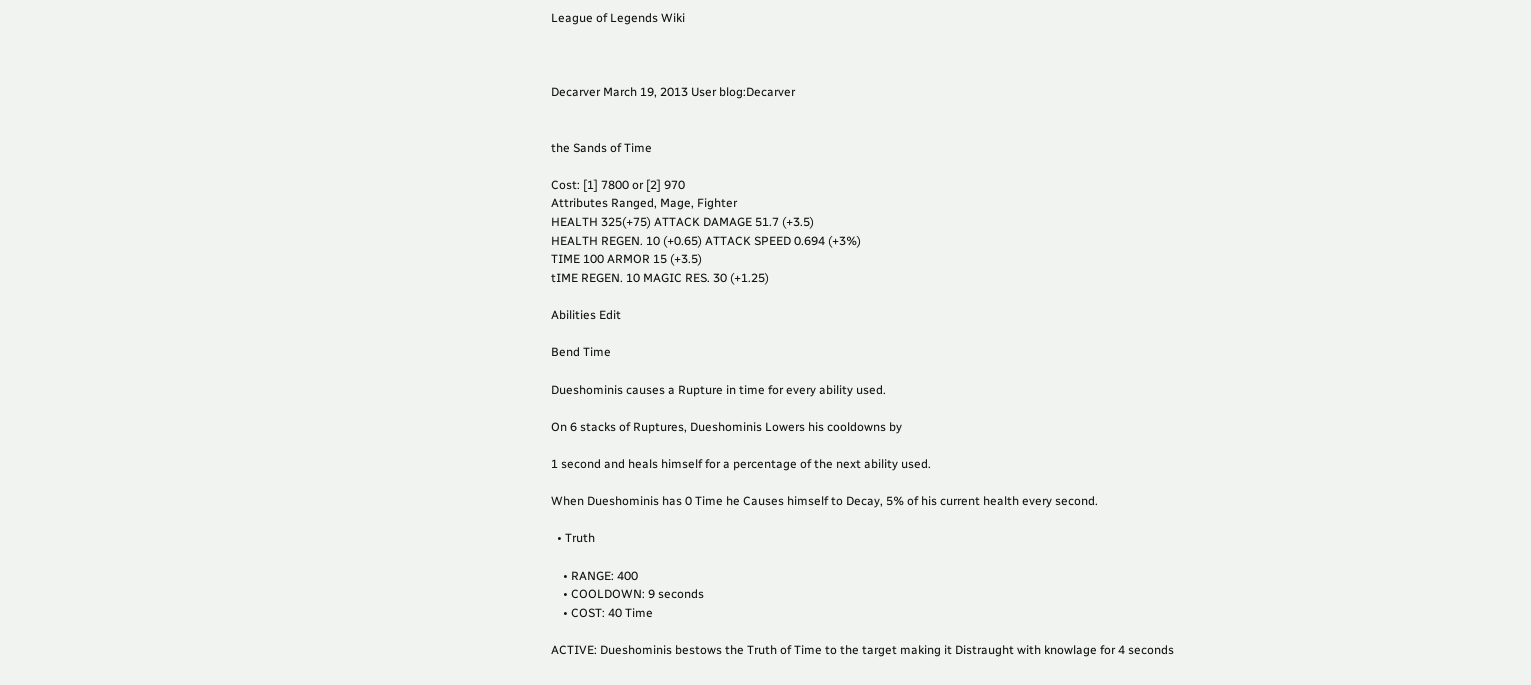League of Legends Wiki



Decarver March 19, 2013 User blog:Decarver


the Sands of Time

Cost: [1] 7800 or [2] 970
Attributes Ranged, Mage, Fighter
HEALTH 325(+75) ATTACK DAMAGE 51.7 (+3.5)
HEALTH REGEN. 10 (+0.65) ATTACK SPEED 0.694 (+3%)
TIME 100 ARMOR 15 (+3.5)
tIME REGEN. 10 MAGIC RES. 30 (+1.25)

Abilities Edit

Bend Time

Dueshominis causes a Rupture in time for every ability used.

On 6 stacks of Ruptures, Dueshominis Lowers his cooldowns by

1 second and heals himself for a percentage of the next ability used.

When Dueshominis has 0 Time he Causes himself to Decay, 5% of his current health every second.

  • Truth

    • RANGE: 400
    • COOLDOWN: 9 seconds
    • COST: 40 Time

ACTIVE: Dueshominis bestows the Truth of Time to the target making it Distraught with knowlage for 4 seconds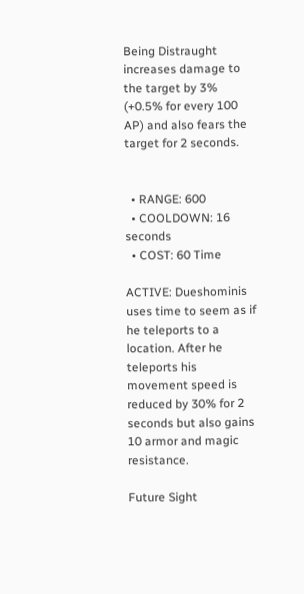Being Distraught increases damage to the target by 3% (+0.5% for every 100 AP) and also fears the target for 2 seconds.


  • RANGE: 600
  • COOLDOWN: 16 seconds
  • COST: 60 Time

ACTIVE: Dueshominis uses time to seem as if he teleports to a location. After he teleports his movement speed is reduced by 30% for 2 seconds but also gains 10 armor and magic resistance.

Future Sight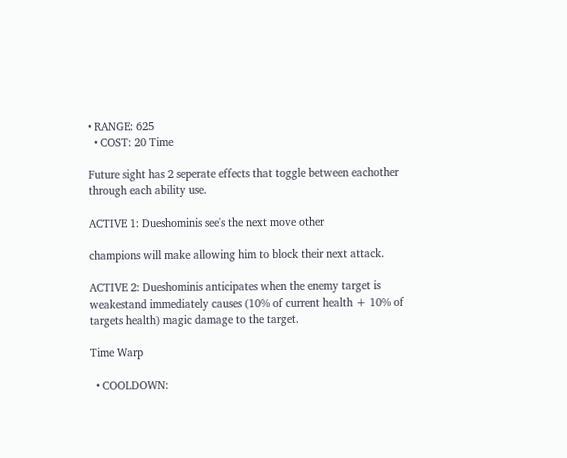• RANGE: 625
  • COST: 20 Time

Future sight has 2 seperate effects that toggle between eachother through each ability use.

ACTIVE 1: Dueshominis see's the next move other

champions will make allowing him to block their next attack.

ACTIVE 2: Dueshominis anticipates when the enemy target is weakestand immediately causes (10% of current health + 10% of targets health) magic damage to the target.

Time Warp

  • COOLDOWN: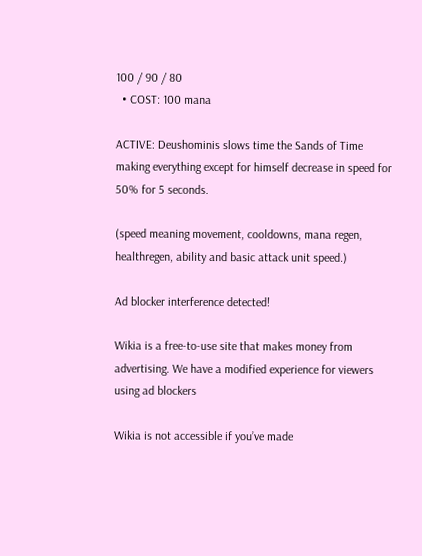100 / 90 / 80
  • COST: 100 mana

ACTIVE: Deushominis slows time the Sands of Time making everything except for himself decrease in speed for 50% for 5 seconds.

(speed meaning movement, cooldowns, mana regen, healthregen, ability and basic attack unit speed.)

Ad blocker interference detected!

Wikia is a free-to-use site that makes money from advertising. We have a modified experience for viewers using ad blockers

Wikia is not accessible if you’ve made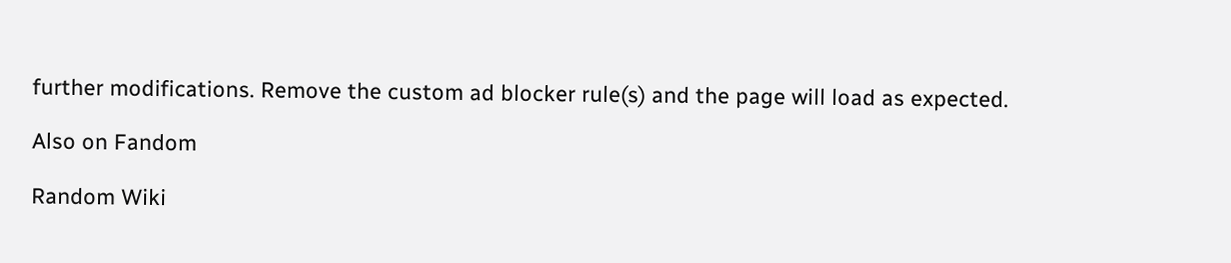further modifications. Remove the custom ad blocker rule(s) and the page will load as expected.

Also on Fandom

Random Wiki